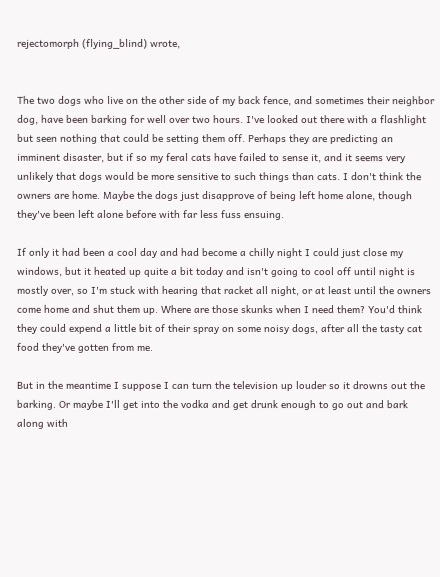rejectomorph (flying_blind) wrote,


The two dogs who live on the other side of my back fence, and sometimes their neighbor dog, have been barking for well over two hours. I've looked out there with a flashlight but seen nothing that could be setting them off. Perhaps they are predicting an imminent disaster, but if so my feral cats have failed to sense it, and it seems very unlikely that dogs would be more sensitive to such things than cats. I don't think the owners are home. Maybe the dogs just disapprove of being left home alone, though they've been left alone before with far less fuss ensuing.

If only it had been a cool day and had become a chilly night I could just close my windows, but it heated up quite a bit today and isn't going to cool off until night is mostly over, so I'm stuck with hearing that racket all night, or at least until the owners come home and shut them up. Where are those skunks when I need them? You'd think they could expend a little bit of their spray on some noisy dogs, after all the tasty cat food they've gotten from me.

But in the meantime I suppose I can turn the television up louder so it drowns out the barking. Or maybe I'll get into the vodka and get drunk enough to go out and bark along with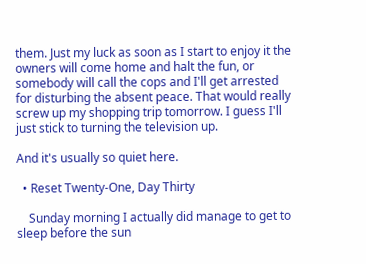them. Just my luck as soon as I start to enjoy it the owners will come home and halt the fun, or somebody will call the cops and I'll get arrested for disturbing the absent peace. That would really screw up my shopping trip tomorrow. I guess I'll just stick to turning the television up.

And it's usually so quiet here.

  • Reset Twenty-One, Day Thirty

    Sunday morning I actually did manage to get to sleep before the sun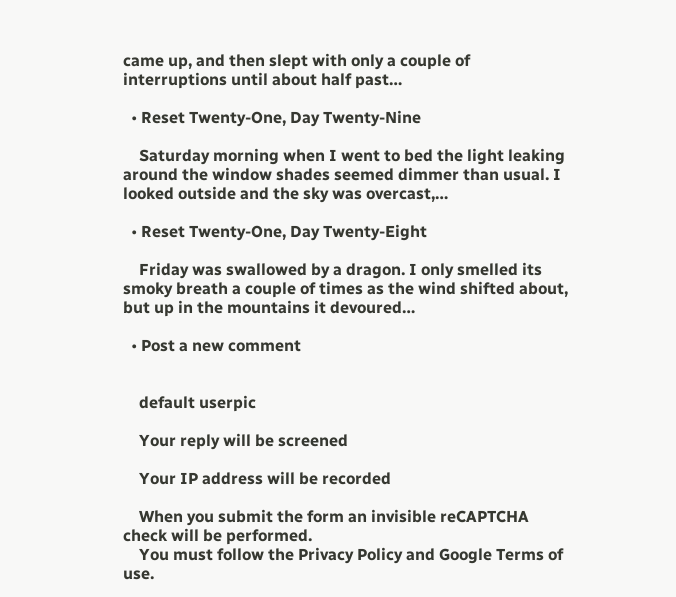came up, and then slept with only a couple of interruptions until about half past…

  • Reset Twenty-One, Day Twenty-Nine

    Saturday morning when I went to bed the light leaking around the window shades seemed dimmer than usual. I looked outside and the sky was overcast,…

  • Reset Twenty-One, Day Twenty-Eight

    Friday was swallowed by a dragon. I only smelled its smoky breath a couple of times as the wind shifted about, but up in the mountains it devoured…

  • Post a new comment


    default userpic

    Your reply will be screened

    Your IP address will be recorded

    When you submit the form an invisible reCAPTCHA check will be performed.
    You must follow the Privacy Policy and Google Terms of use.